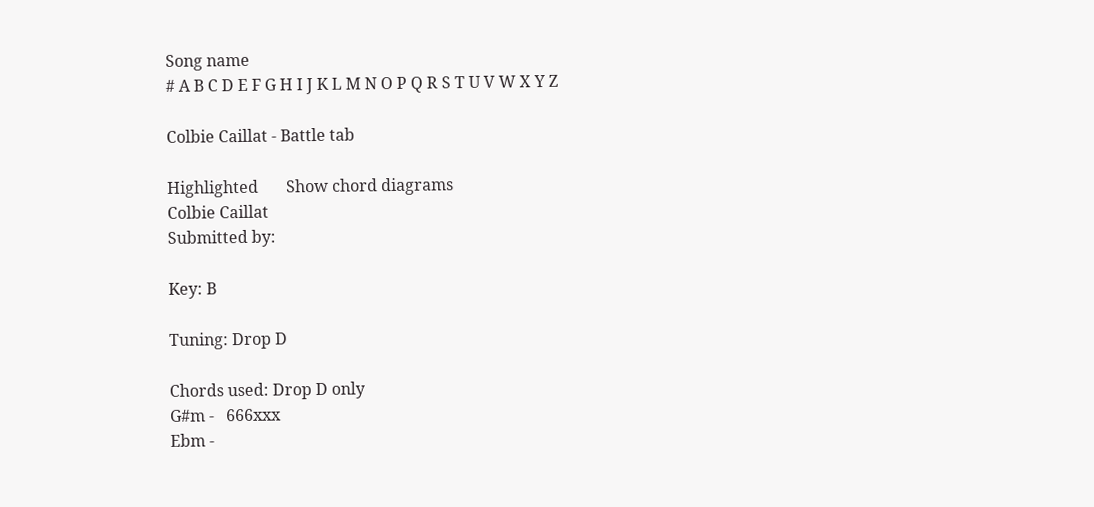Song name
# A B C D E F G H I J K L M N O P Q R S T U V W X Y Z

Colbie Caillat - Battle tab

Highlighted       Show chord diagrams
Colbie Caillat
Submitted by:

Key: B

Tuning: Drop D

Chords used: Drop D only
G#m -   666xxx
Ebm -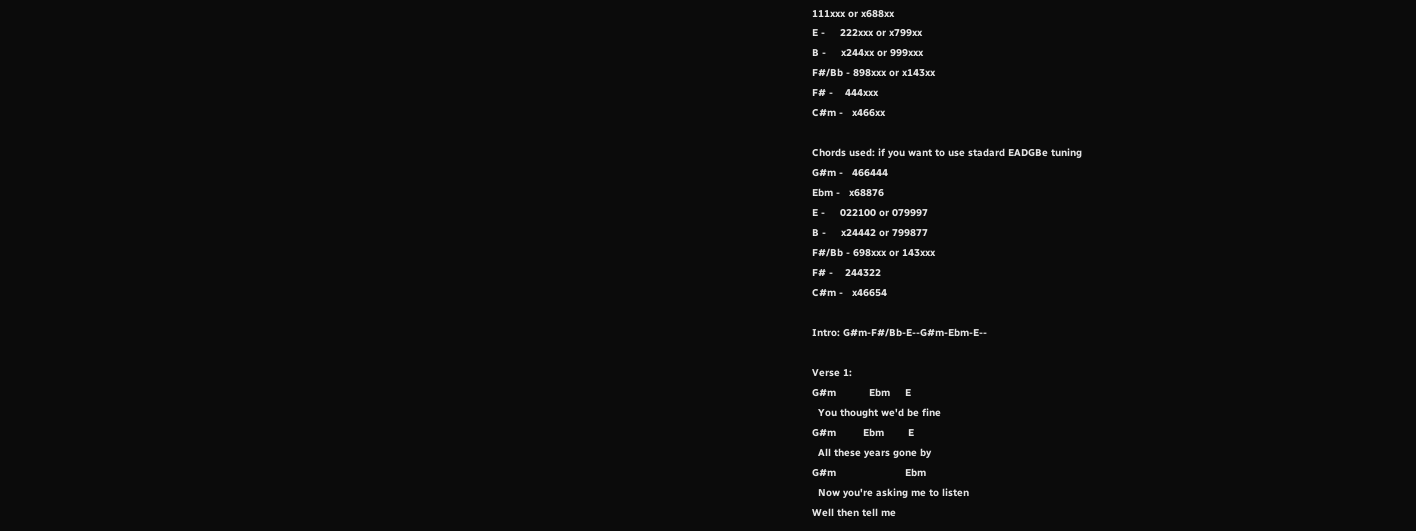111xxx or x688xx
E -     222xxx or x799xx
B -     x244xx or 999xxx
F#/Bb - 898xxx or x143xx
F# -    444xxx
C#m -   x466xx

Chords used: if you want to use stadard EADGBe tuning
G#m -   466444
Ebm -   x68876
E -     022100 or 079997
B -     x24442 or 799877
F#/Bb - 698xxx or 143xxx
F# -    244322
C#m -   x46654

Intro: G#m-F#/Bb-E--G#m-Ebm-E--

Verse 1:
G#m           Ebm     E
  You thought we'd be fine
G#m         Ebm        E
  All these years gone by
G#m                       Ebm
  Now you're asking me to listen
Well then tell me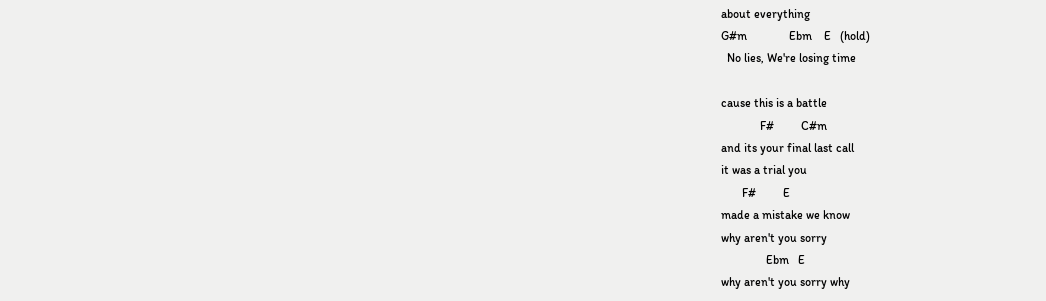about everything
G#m              Ebm    E   (hold)
  No lies, We're losing time

cause this is a battle
             F#         C#m
and its your final last call
it was a trial you
       F#         E
made a mistake we know
why aren't you sorry
               Ebm   E
why aren't you sorry why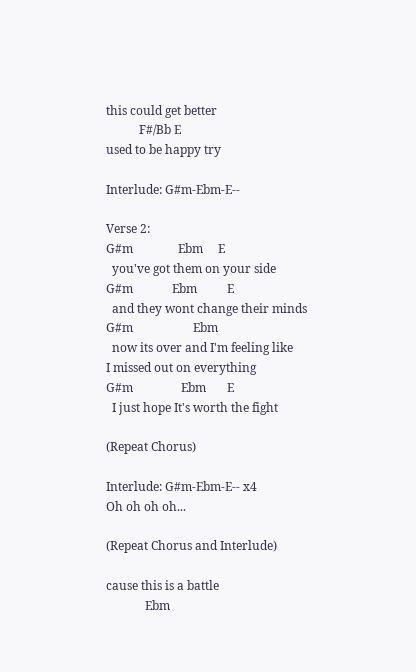this could get better
           F#/Bb E
used to be happy try

Interlude: G#m-Ebm-E--

Verse 2:
G#m               Ebm     E
  you've got them on your side
G#m             Ebm          E
  and they wont change their minds
G#m                    Ebm
  now its over and I'm feeling like
I missed out on everything
G#m                Ebm       E
  I just hope It's worth the fight

(Repeat Chorus)

Interlude: G#m-Ebm-E-- x4
Oh oh oh oh...

(Repeat Chorus and Interlude)

cause this is a battle
             Ebm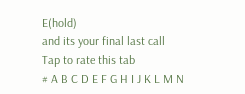E(hold)
and its your final last call
Tap to rate this tab
# A B C D E F G H I J K L M N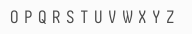O P Q R S T U V W X Y Z